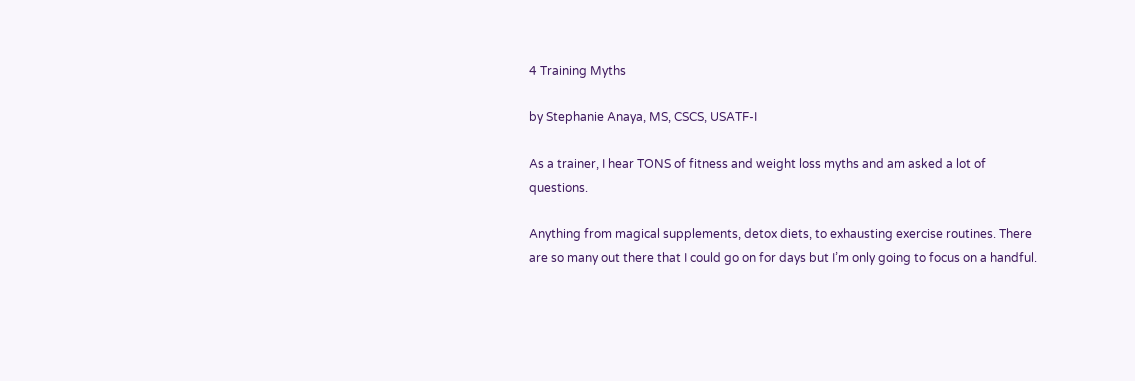4 Training Myths

by Stephanie Anaya, MS, CSCS, USATF-I

As a trainer, I hear TONS of fitness and weight loss myths and am asked a lot of questions.

Anything from magical supplements, detox diets, to exhausting exercise routines. There are so many out there that I could go on for days but I’m only going to focus on a handful.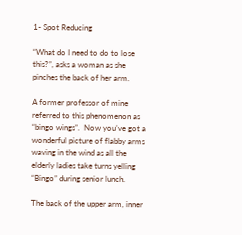1- Spot Reducing

“What do I need to do to lose this?”, asks a woman as she pinches the back of her arm.

A former professor of mine referred to this phenomenon as “bingo wings”.  Now you’ve got a wonderful picture of flabby arms waving in the wind as all the elderly ladies take turns yelling “Bingo” during senior lunch.

The back of the upper arm, inner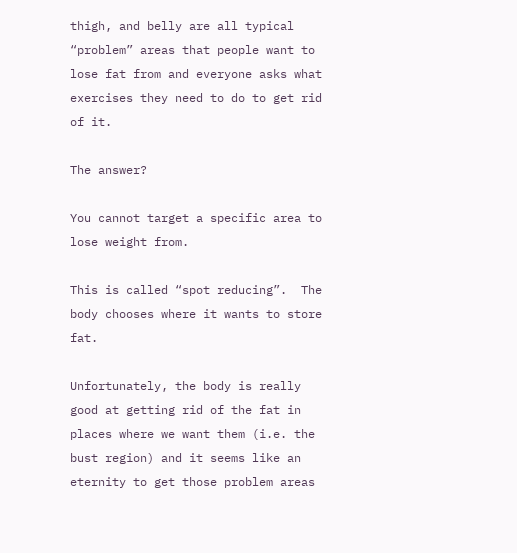thigh, and belly are all typical “problem” areas that people want to lose fat from and everyone asks what exercises they need to do to get rid of it.

The answer?

You cannot target a specific area to lose weight from.

This is called “spot reducing”.  The body chooses where it wants to store fat.

Unfortunately, the body is really good at getting rid of the fat in places where we want them (i.e. the bust region) and it seems like an eternity to get those problem areas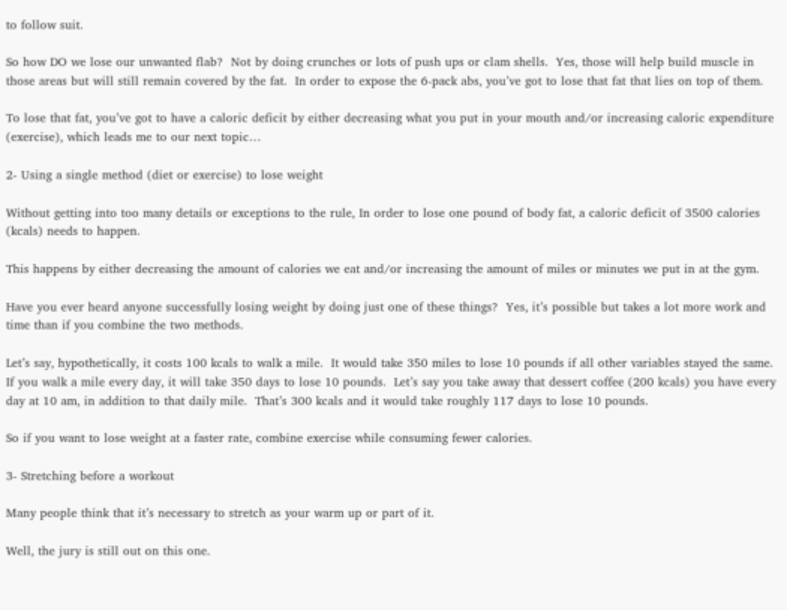to follow suit.

So how DO we lose our unwanted flab?  Not by doing crunches or lots of push ups or clam shells.  Yes, those will help build muscle in those areas but will still remain covered by the fat.  In order to expose the 6-pack abs, you’ve got to lose that fat that lies on top of them.

To lose that fat, you’ve got to have a caloric deficit by either decreasing what you put in your mouth and/or increasing caloric expenditure (exercise), which leads me to our next topic…

2- Using a single method (diet or exercise) to lose weight

Without getting into too many details or exceptions to the rule, In order to lose one pound of body fat, a caloric deficit of 3500 calories (kcals) needs to happen.

This happens by either decreasing the amount of calories we eat and/or increasing the amount of miles or minutes we put in at the gym.

Have you ever heard anyone successfully losing weight by doing just one of these things?  Yes, it’s possible but takes a lot more work and time than if you combine the two methods.

Let’s say, hypothetically, it costs 100 kcals to walk a mile.  It would take 350 miles to lose 10 pounds if all other variables stayed the same.  If you walk a mile every day, it will take 350 days to lose 10 pounds.  Let’s say you take away that dessert coffee (200 kcals) you have every day at 10 am, in addition to that daily mile.  That’s 300 kcals and it would take roughly 117 days to lose 10 pounds.

So if you want to lose weight at a faster rate, combine exercise while consuming fewer calories.

3- Stretching before a workout

Many people think that it’s necessary to stretch as your warm up or part of it.

Well, the jury is still out on this one.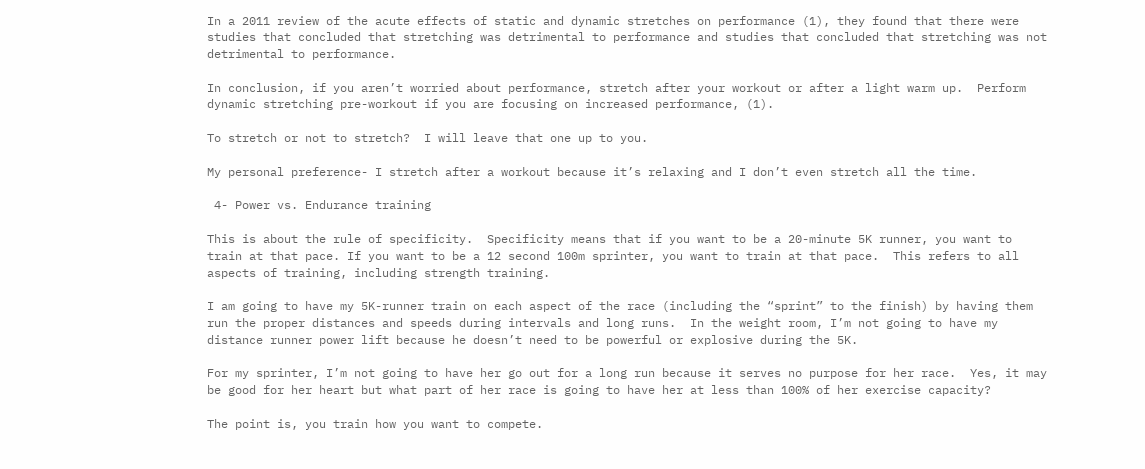In a 2011 review of the acute effects of static and dynamic stretches on performance (1), they found that there were studies that concluded that stretching was detrimental to performance and studies that concluded that stretching was not detrimental to performance.

In conclusion, if you aren’t worried about performance, stretch after your workout or after a light warm up.  Perform dynamic stretching pre-workout if you are focusing on increased performance, (1).

To stretch or not to stretch?  I will leave that one up to you.

My personal preference- I stretch after a workout because it’s relaxing and I don’t even stretch all the time.

 4- Power vs. Endurance training

This is about the rule of specificity.  Specificity means that if you want to be a 20-minute 5K runner, you want to train at that pace. If you want to be a 12 second 100m sprinter, you want to train at that pace.  This refers to all aspects of training, including strength training.

I am going to have my 5K-runner train on each aspect of the race (including the “sprint” to the finish) by having them run the proper distances and speeds during intervals and long runs.  In the weight room, I’m not going to have my distance runner power lift because he doesn’t need to be powerful or explosive during the 5K.

For my sprinter, I’m not going to have her go out for a long run because it serves no purpose for her race.  Yes, it may be good for her heart but what part of her race is going to have her at less than 100% of her exercise capacity?

The point is, you train how you want to compete.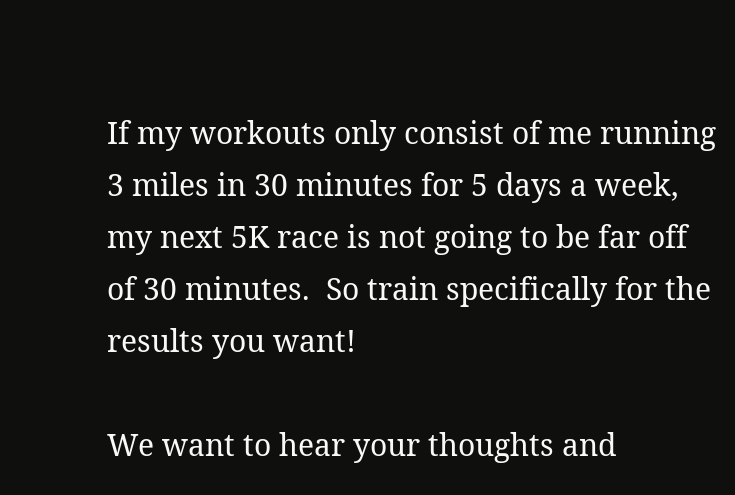If my workouts only consist of me running 3 miles in 30 minutes for 5 days a week, my next 5K race is not going to be far off of 30 minutes.  So train specifically for the results you want!

We want to hear your thoughts and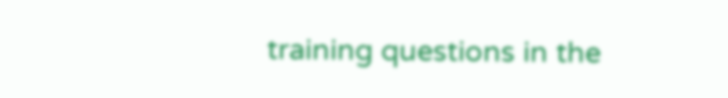training questions in the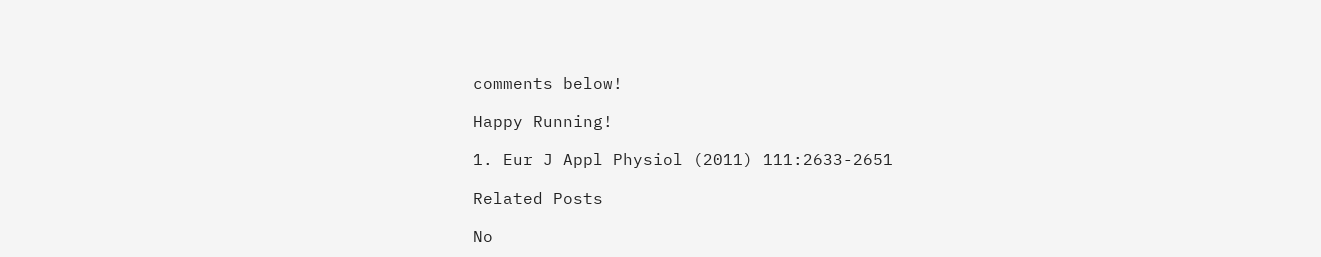comments below!

Happy Running!

1. Eur J Appl Physiol (2011) 111:2633-2651

Related Posts

No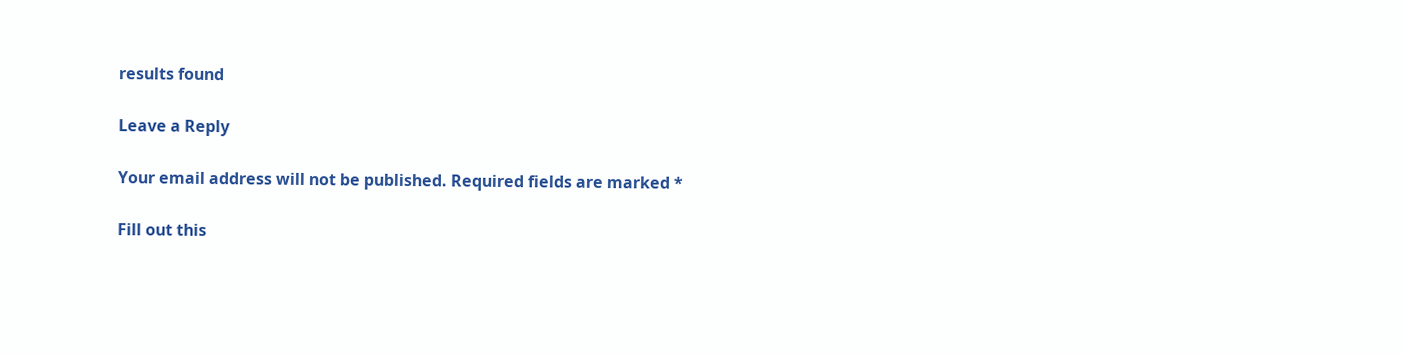results found

Leave a Reply

Your email address will not be published. Required fields are marked *

Fill out this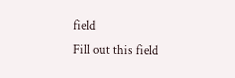field
Fill out this field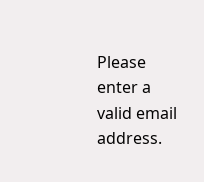Please enter a valid email address.